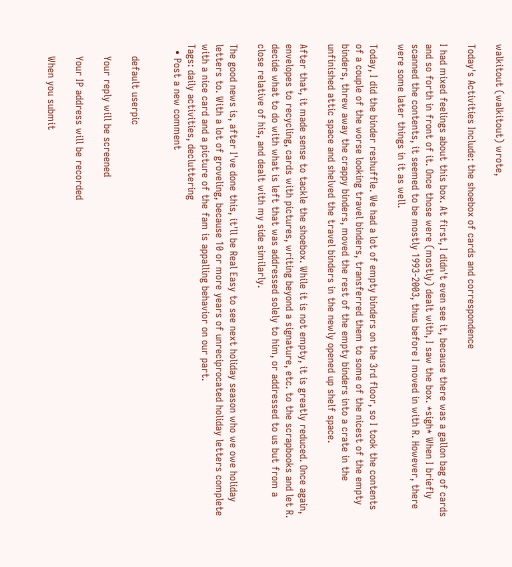walkitout (walkitout) wrote,

Today's Activities Include: the shoebox of cards and correspondence

I had mixed feelings about this box. At first, I didn't even see it, because there was a gallon bag of cards and so forth in front of it. Once those were (mostly) dealt with, I saw the box. *sigh* When I briefly scanned the contents, it seemed to be mostly 1993-2003, thus before I moved in with R. However, there were some later things in it as well.

Today, I did the binder reshuffle. We had a lot of empty binders on the 3rd floor, so I took the contents of a couple of the worse looking travel binders, transferred them to some of the nicest of the empty binders, threw away the crappy binders, moved the rest of the empty binders into a crate in the unfinished attic space and shelved the travel binders in the newly opened up shelf space.

After that, it made sense to tackle the shoebox. While it is not empty, it is greatly reduced. Once again, envelopes to recycling, cards with pictures, writing beyond a signature, etc. to the scrapbooks and let R. decide what to do with what is left that was addressed solely to him, or addressed to us but from a close relative of his, and dealt with my side similarly.

The good news is, after I've done this, it'll be Real Easy to see next holiday season who we owe holiday letters to. With a lot of groveling, because 10 or more years of unreciprocated holiday letters complete with a nice card and a picture of the fam is appalling behavior on our part.
Tags: daily activities, decluttering
  • Post a new comment


    default userpic

    Your reply will be screened

    Your IP address will be recorded

    When you submit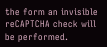the form an invisible reCAPTCHA check will be performed.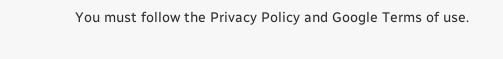You must follow the Privacy Policy and Google Terms of use.